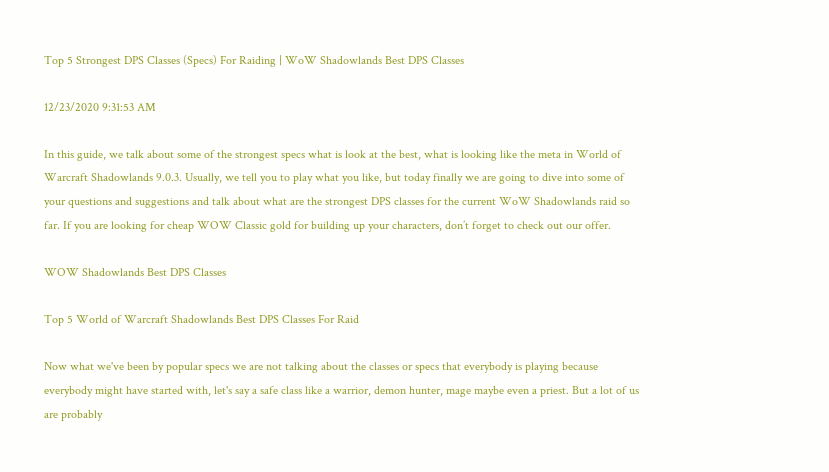Top 5 Strongest DPS Classes (Specs) For Raiding | WoW Shadowlands Best DPS Classes

12/23/2020 9:31:53 AM

In this guide, we talk about some of the strongest specs what is look at the best, what is looking like the meta in World of Warcraft Shadowlands 9.0.3. Usually, we tell you to play what you like, but today finally we are going to dive into some of your questions and suggestions and talk about what are the strongest DPS classes for the current WoW Shadowlands raid so far. If you are looking for cheap WOW Classic gold for building up your characters, don’t forget to check out our offer.

WOW Shadowlands Best DPS Classes

Top 5 World of Warcraft Shadowlands Best DPS Classes For Raid

Now what we've been by popular specs we are not talking about the classes or specs that everybody is playing because everybody might have started with, let's say a safe class like a warrior, demon hunter, mage maybe even a priest. But a lot of us are probably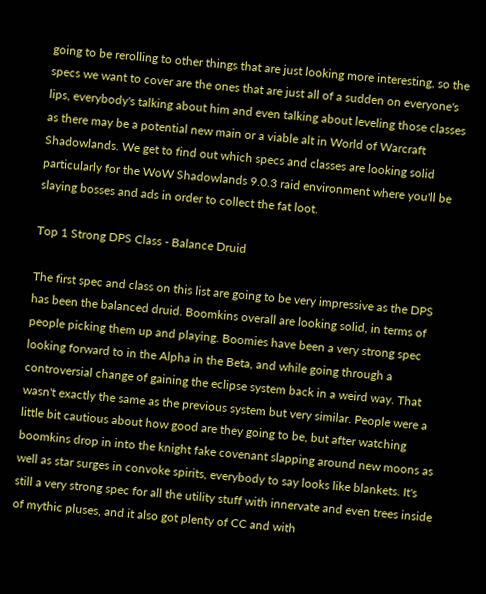going to be rerolling to other things that are just looking more interesting, so the specs we want to cover are the ones that are just all of a sudden on everyone's lips, everybody's talking about him and even talking about leveling those classes as there may be a potential new main or a viable alt in World of Warcraft Shadowlands. We get to find out which specs and classes are looking solid particularly for the WoW Shadowlands 9.0.3 raid environment where you'll be slaying bosses and ads in order to collect the fat loot.

Top 1 Strong DPS Class - Balance Druid

The first spec and class on this list are going to be very impressive as the DPS has been the balanced druid. Boomkins overall are looking solid, in terms of people picking them up and playing. Boomies have been a very strong spec looking forward to in the Alpha in the Beta, and while going through a controversial change of gaining the eclipse system back in a weird way. That wasn't exactly the same as the previous system but very similar. People were a little bit cautious about how good are they going to be, but after watching boomkins drop in into the knight fake covenant slapping around new moons as well as star surges in convoke spirits, everybody to say looks like blankets. It's still a very strong spec for all the utility stuff with innervate and even trees inside of mythic pluses, and it also got plenty of CC and with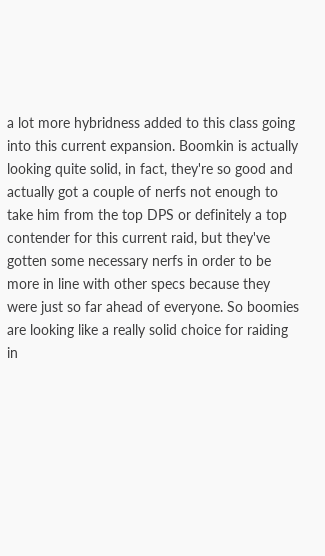a lot more hybridness added to this class going into this current expansion. Boomkin is actually looking quite solid, in fact, they're so good and actually got a couple of nerfs not enough to take him from the top DPS or definitely a top contender for this current raid, but they've gotten some necessary nerfs in order to be more in line with other specs because they were just so far ahead of everyone. So boomies are looking like a really solid choice for raiding in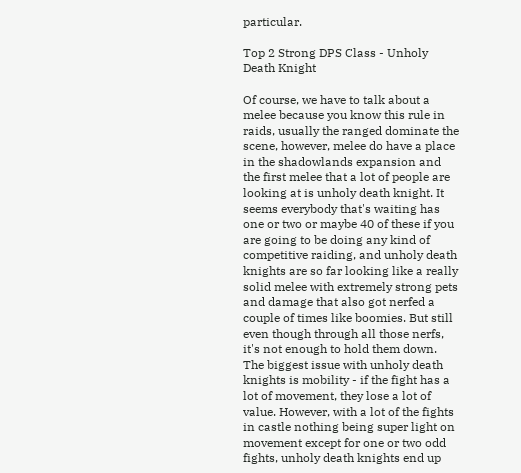particular.

Top 2 Strong DPS Class - Unholy Death Knight

Of course, we have to talk about a melee because you know this rule in raids, usually the ranged dominate the scene, however, melee do have a place in the shadowlands expansion and the first melee that a lot of people are looking at is unholy death knight. It seems everybody that's waiting has one or two or maybe 40 of these if you are going to be doing any kind of competitive raiding, and unholy death knights are so far looking like a really solid melee with extremely strong pets and damage that also got nerfed a couple of times like boomies. But still even though through all those nerfs, it's not enough to hold them down. The biggest issue with unholy death knights is mobility - if the fight has a lot of movement, they lose a lot of value. However, with a lot of the fights in castle nothing being super light on movement except for one or two odd fights, unholy death knights end up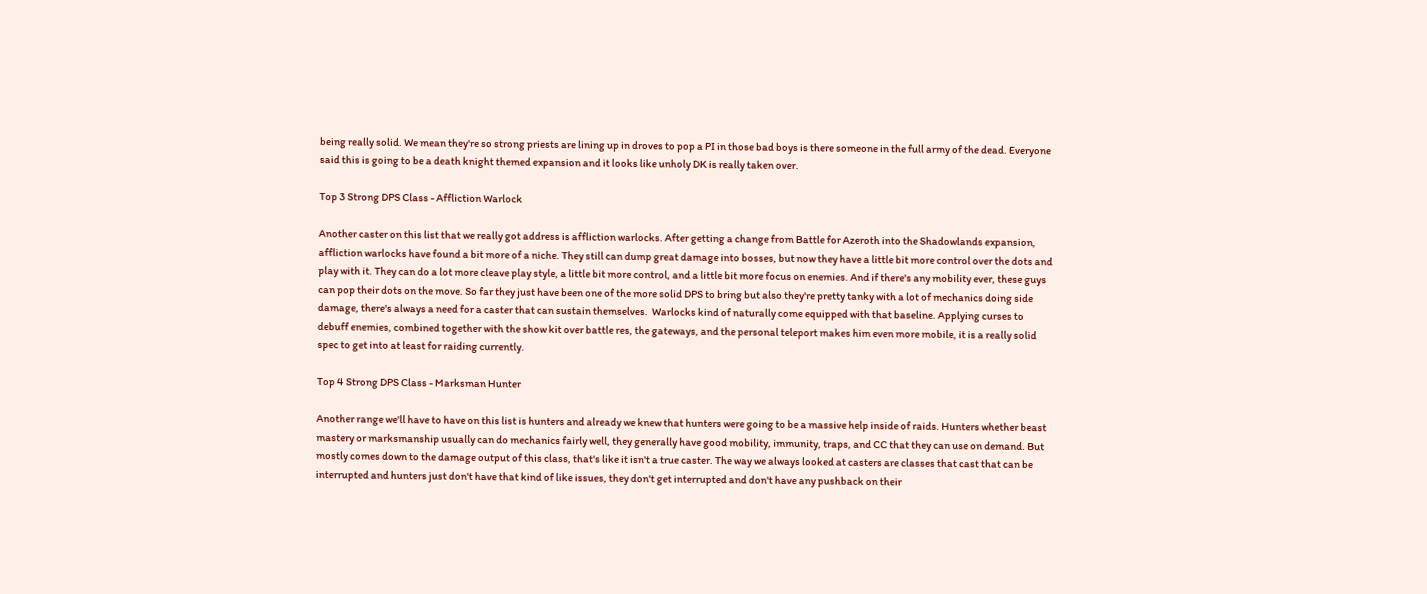being really solid. We mean they're so strong priests are lining up in droves to pop a PI in those bad boys is there someone in the full army of the dead. Everyone said this is going to be a death knight themed expansion and it looks like unholy DK is really taken over.

Top 3 Strong DPS Class - Affliction Warlock

Another caster on this list that we really got address is affliction warlocks. After getting a change from Battle for Azeroth into the Shadowlands expansion, affliction warlocks have found a bit more of a niche. They still can dump great damage into bosses, but now they have a little bit more control over the dots and play with it. They can do a lot more cleave play style, a little bit more control, and a little bit more focus on enemies. And if there's any mobility ever, these guys can pop their dots on the move. So far they just have been one of the more solid DPS to bring but also they're pretty tanky with a lot of mechanics doing side damage, there's always a need for a caster that can sustain themselves.  Warlocks kind of naturally come equipped with that baseline. Applying curses to debuff enemies, combined together with the show kit over battle res, the gateways, and the personal teleport makes him even more mobile, it is a really solid spec to get into at least for raiding currently.

Top 4 Strong DPS Class - Marksman Hunter

Another range we'll have to have on this list is hunters and already we knew that hunters were going to be a massive help inside of raids. Hunters whether beast mastery or marksmanship usually can do mechanics fairly well, they generally have good mobility, immunity, traps, and CC that they can use on demand. But mostly comes down to the damage output of this class, that's like it isn't a true caster. The way we always looked at casters are classes that cast that can be interrupted and hunters just don't have that kind of like issues, they don't get interrupted and don't have any pushback on their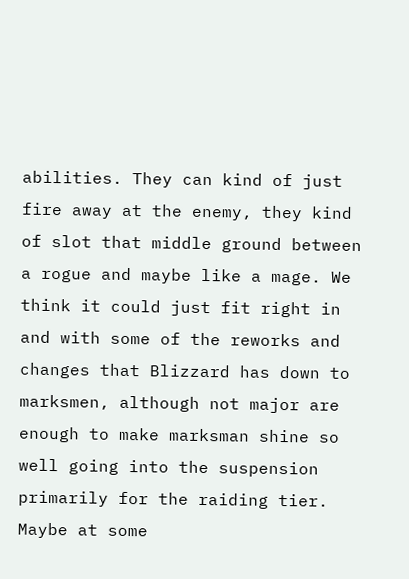abilities. They can kind of just fire away at the enemy, they kind of slot that middle ground between a rogue and maybe like a mage. We think it could just fit right in and with some of the reworks and changes that Blizzard has down to marksmen, although not major are enough to make marksman shine so well going into the suspension primarily for the raiding tier. Maybe at some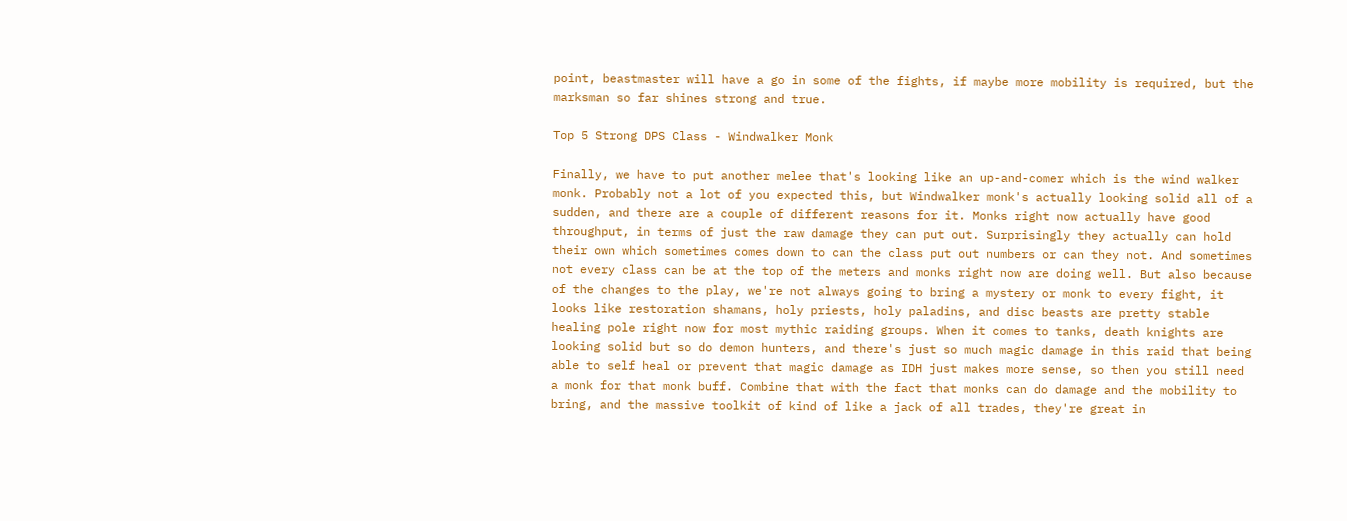point, beastmaster will have a go in some of the fights, if maybe more mobility is required, but the marksman so far shines strong and true.

Top 5 Strong DPS Class - Windwalker Monk

Finally, we have to put another melee that's looking like an up-and-comer which is the wind walker monk. Probably not a lot of you expected this, but Windwalker monk's actually looking solid all of a sudden, and there are a couple of different reasons for it. Monks right now actually have good throughput, in terms of just the raw damage they can put out. Surprisingly they actually can hold their own which sometimes comes down to can the class put out numbers or can they not. And sometimes not every class can be at the top of the meters and monks right now are doing well. But also because of the changes to the play, we're not always going to bring a mystery or monk to every fight, it looks like restoration shamans, holy priests, holy paladins, and disc beasts are pretty stable healing pole right now for most mythic raiding groups. When it comes to tanks, death knights are looking solid but so do demon hunters, and there's just so much magic damage in this raid that being able to self heal or prevent that magic damage as IDH just makes more sense, so then you still need a monk for that monk buff. Combine that with the fact that monks can do damage and the mobility to bring, and the massive toolkit of kind of like a jack of all trades, they're great in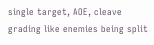single target, AOE, cleave grading like enemies being split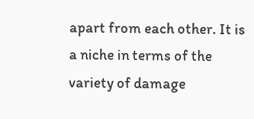apart from each other. It is a niche in terms of the variety of damage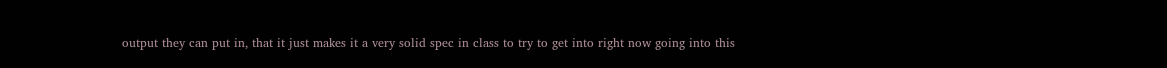output they can put in, that it just makes it a very solid spec in class to try to get into right now going into this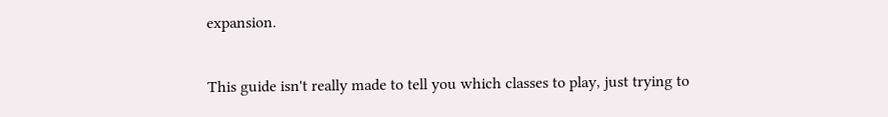expansion.

This guide isn't really made to tell you which classes to play, just trying to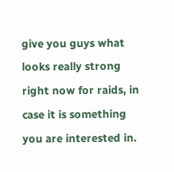give you guys what looks really strong right now for raids, in case it is something you are interested in.